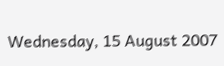Wednesday, 15 August 2007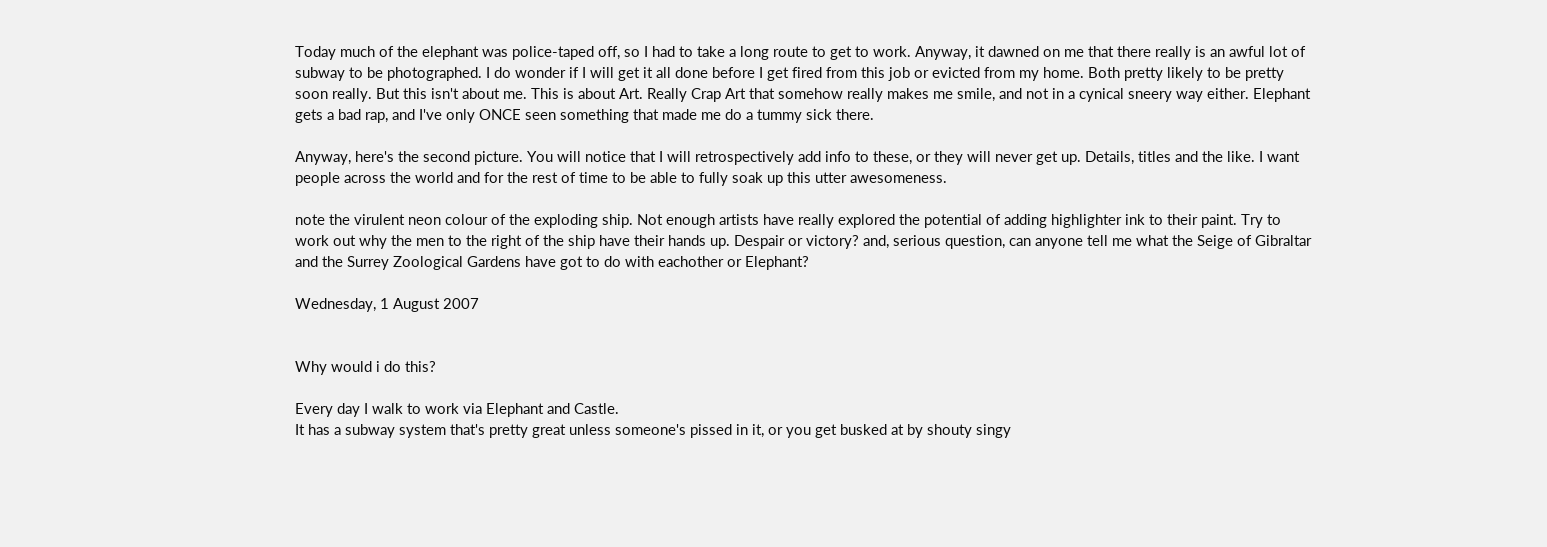Today much of the elephant was police-taped off, so I had to take a long route to get to work. Anyway, it dawned on me that there really is an awful lot of subway to be photographed. I do wonder if I will get it all done before I get fired from this job or evicted from my home. Both pretty likely to be pretty soon really. But this isn't about me. This is about Art. Really Crap Art that somehow really makes me smile, and not in a cynical sneery way either. Elephant gets a bad rap, and I've only ONCE seen something that made me do a tummy sick there.

Anyway, here's the second picture. You will notice that I will retrospectively add info to these, or they will never get up. Details, titles and the like. I want people across the world and for the rest of time to be able to fully soak up this utter awesomeness.

note the virulent neon colour of the exploding ship. Not enough artists have really explored the potential of adding highlighter ink to their paint. Try to work out why the men to the right of the ship have their hands up. Despair or victory? and, serious question, can anyone tell me what the Seige of Gibraltar and the Surrey Zoological Gardens have got to do with eachother or Elephant?

Wednesday, 1 August 2007


Why would i do this?

Every day I walk to work via Elephant and Castle.
It has a subway system that's pretty great unless someone's pissed in it, or you get busked at by shouty singy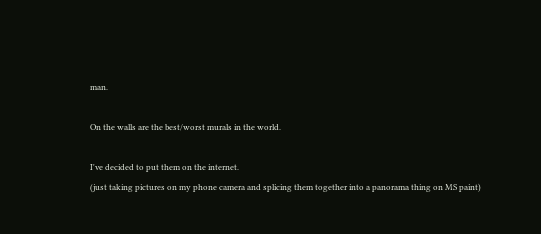man.

On the walls are the best/worst murals in the world.

I've decided to put them on the internet.
(just taking pictures on my phone camera and splicing them together into a panorama thing on MS paint)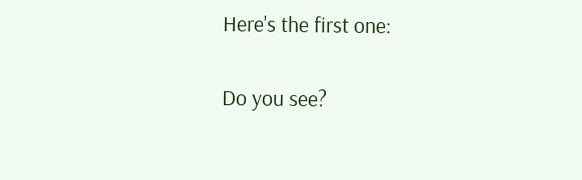Here's the first one:

Do you see?